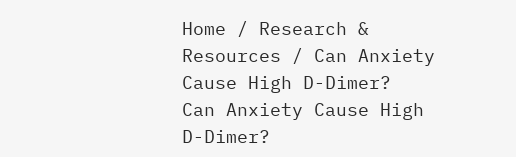Home / Research & Resources / Can Anxiety Cause High D-Dimer?
Can Anxiety Cause High D-Dimer?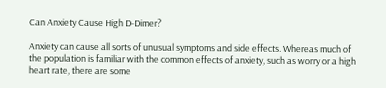Can Anxiety Cause High D-Dimer?

Anxiety can cause all sorts of unusual symptoms and side effects. Whereas much of the population is familiar with the common effects of anxiety, such as worry or a high heart rate, there are some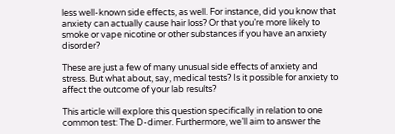less well-known side effects, as well. For instance, did you know that anxiety can actually cause hair loss? Or that you’re more likely to smoke or vape nicotine or other substances if you have an anxiety disorder?

These are just a few of many unusual side effects of anxiety and stress. But what about, say, medical tests? Is it possible for anxiety to affect the outcome of your lab results?

This article will explore this question specifically in relation to one common test: The D-dimer. Furthermore, we’ll aim to answer the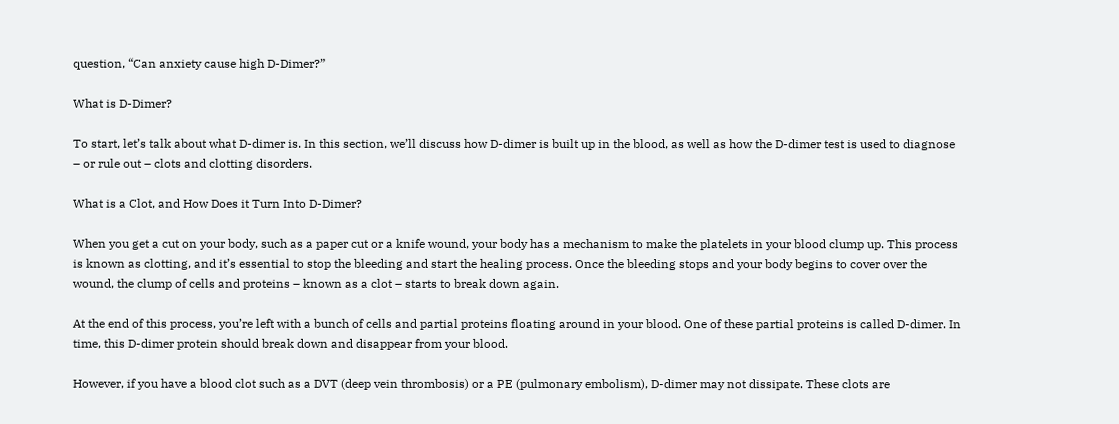question, “Can anxiety cause high D-Dimer?”

What is D-Dimer?

To start, let’s talk about what D-dimer is. In this section, we’ll discuss how D-dimer is built up in the blood, as well as how the D-dimer test is used to diagnose – or rule out – clots and clotting disorders.

What is a Clot, and How Does it Turn Into D-Dimer?

When you get a cut on your body, such as a paper cut or a knife wound, your body has a mechanism to make the platelets in your blood clump up. This process is known as clotting, and it’s essential to stop the bleeding and start the healing process. Once the bleeding stops and your body begins to cover over the wound, the clump of cells and proteins – known as a clot – starts to break down again.

At the end of this process, you’re left with a bunch of cells and partial proteins floating around in your blood. One of these partial proteins is called D-dimer. In time, this D-dimer protein should break down and disappear from your blood.

However, if you have a blood clot such as a DVT (deep vein thrombosis) or a PE (pulmonary embolism), D-dimer may not dissipate. These clots are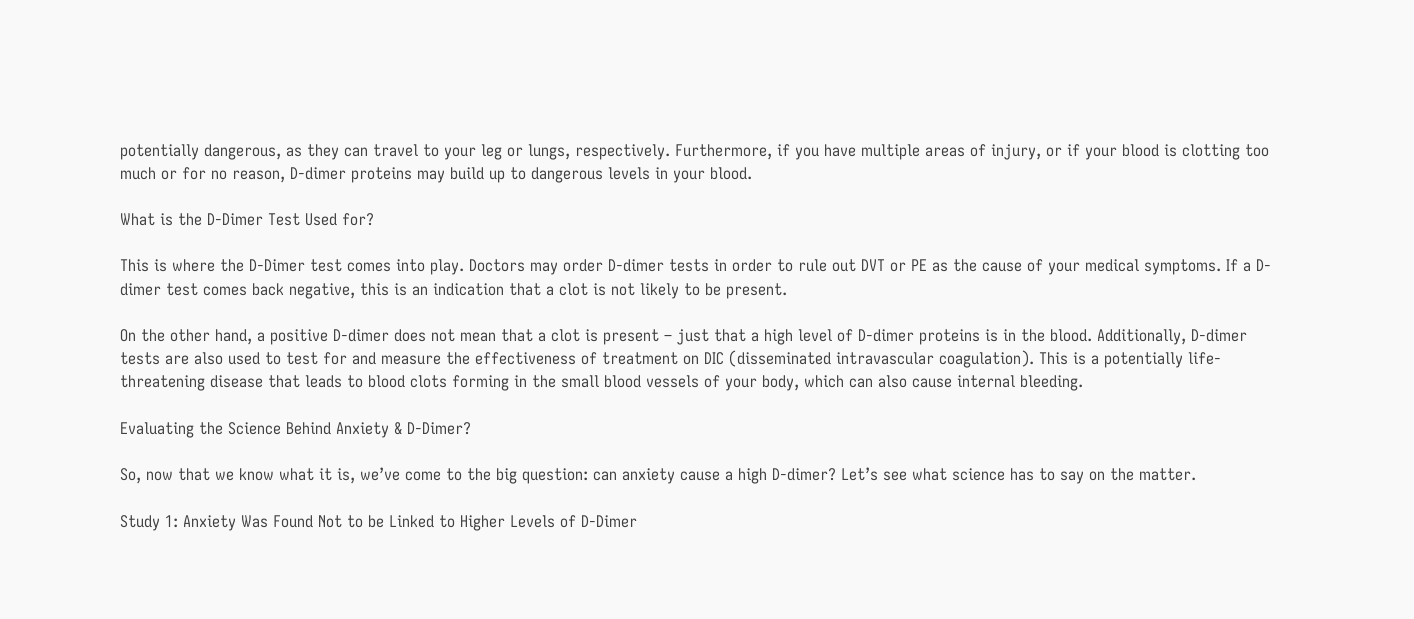potentially dangerous, as they can travel to your leg or lungs, respectively. Furthermore, if you have multiple areas of injury, or if your blood is clotting too much or for no reason, D-dimer proteins may build up to dangerous levels in your blood.

What is the D-Dimer Test Used for?

This is where the D-Dimer test comes into play. Doctors may order D-dimer tests in order to rule out DVT or PE as the cause of your medical symptoms. If a D-dimer test comes back negative, this is an indication that a clot is not likely to be present.

On the other hand, a positive D-dimer does not mean that a clot is present – just that a high level of D-dimer proteins is in the blood. Additionally, D-dimer tests are also used to test for and measure the effectiveness of treatment on DIC (disseminated intravascular coagulation). This is a potentially life-threatening disease that leads to blood clots forming in the small blood vessels of your body, which can also cause internal bleeding.

Evaluating the Science Behind Anxiety & D-Dimer?

So, now that we know what it is, we’ve come to the big question: can anxiety cause a high D-dimer? Let’s see what science has to say on the matter.

Study 1: Anxiety Was Found Not to be Linked to Higher Levels of D-Dimer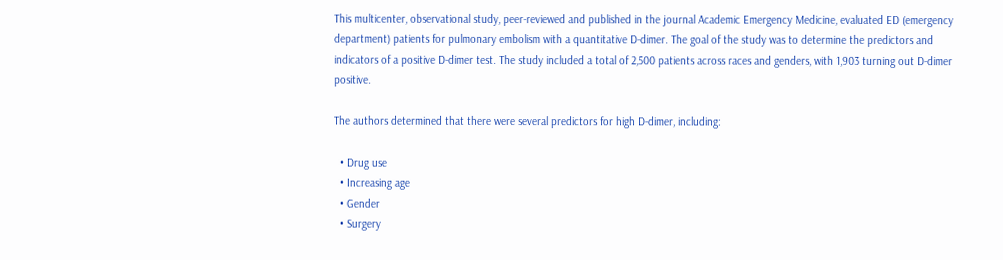This multicenter, observational study, peer-reviewed and published in the journal Academic Emergency Medicine, evaluated ED (emergency department) patients for pulmonary embolism with a quantitative D-dimer. The goal of the study was to determine the predictors and indicators of a positive D-dimer test. The study included a total of 2,500 patients across races and genders, with 1,903 turning out D-dimer positive.

The authors determined that there were several predictors for high D-dimer, including:

  • Drug use
  • Increasing age
  • Gender
  • Surgery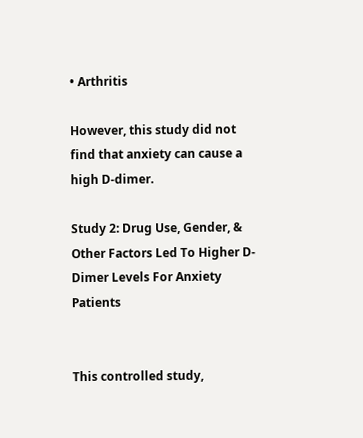• Arthritis

However, this study did not find that anxiety can cause a high D-dimer.

Study 2: Drug Use, Gender, & Other Factors Led To Higher D-Dimer Levels For Anxiety Patients


This controlled study,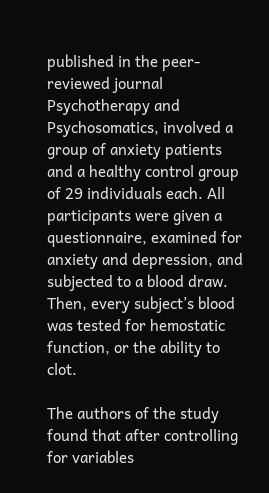published in the peer-reviewed journal Psychotherapy and Psychosomatics, involved a group of anxiety patients and a healthy control group of 29 individuals each. All participants were given a questionnaire, examined for anxiety and depression, and subjected to a blood draw. Then, every subject’s blood was tested for hemostatic function, or the ability to clot.

The authors of the study found that after controlling for variables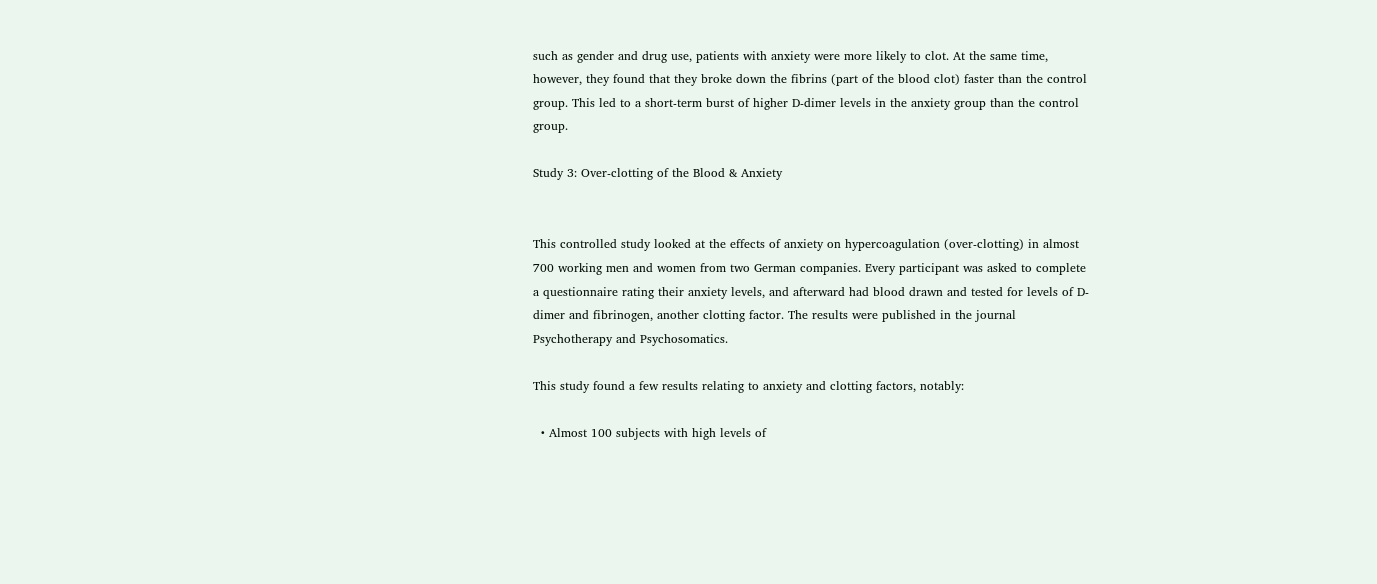such as gender and drug use, patients with anxiety were more likely to clot. At the same time, however, they found that they broke down the fibrins (part of the blood clot) faster than the control group. This led to a short-term burst of higher D-dimer levels in the anxiety group than the control group.

Study 3: Over-clotting of the Blood & Anxiety


This controlled study looked at the effects of anxiety on hypercoagulation (over-clotting) in almost 700 working men and women from two German companies. Every participant was asked to complete a questionnaire rating their anxiety levels, and afterward had blood drawn and tested for levels of D-dimer and fibrinogen, another clotting factor. The results were published in the journal Psychotherapy and Psychosomatics.

This study found a few results relating to anxiety and clotting factors, notably:

  • Almost 100 subjects with high levels of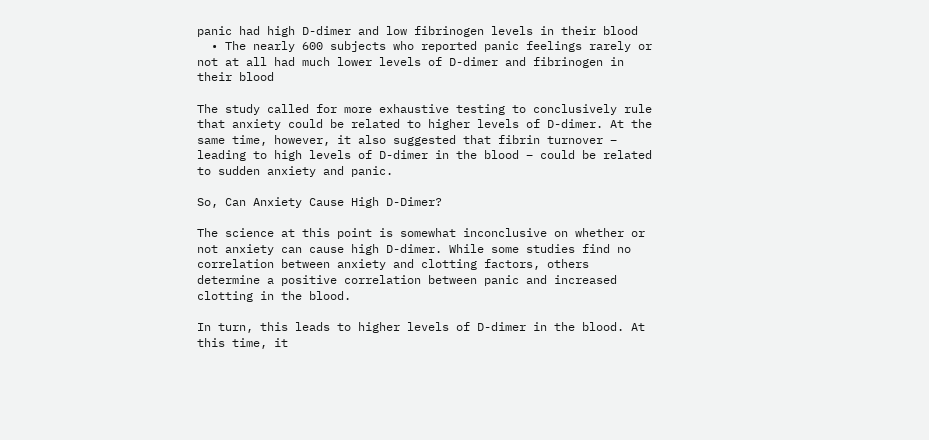panic had high D-dimer and low fibrinogen levels in their blood
  • The nearly 600 subjects who reported panic feelings rarely or not at all had much lower levels of D-dimer and fibrinogen in their blood

The study called for more exhaustive testing to conclusively rule that anxiety could be related to higher levels of D-dimer. At the same time, however, it also suggested that fibrin turnover – leading to high levels of D-dimer in the blood – could be related to sudden anxiety and panic.

So, Can Anxiety Cause High D-Dimer?

The science at this point is somewhat inconclusive on whether or not anxiety can cause high D-dimer. While some studies find no correlation between anxiety and clotting factors, others determine a positive correlation between panic and increased clotting in the blood.

In turn, this leads to higher levels of D-dimer in the blood. At this time, it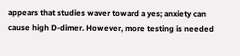appears that studies waver toward a yes; anxiety can cause high D-dimer. However, more testing is needed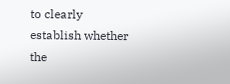to clearly establish whether the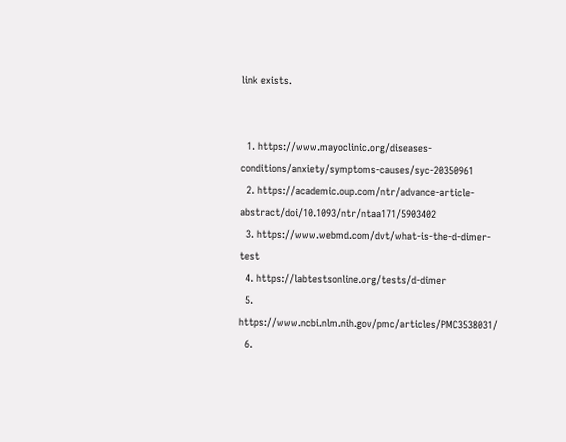link exists.


  1. https://www.mayoclinic.org/diseases-conditions/anxiety/symptoms-causes/syc-20350961
  2. https://academic.oup.com/ntr/advance-article-abstract/doi/10.1093/ntr/ntaa171/5903402
  3. https://www.webmd.com/dvt/what-is-the-d-dimer-test
  4. https://labtestsonline.org/tests/d-dimer
  5. https://www.ncbi.nlm.nih.gov/pmc/articles/PMC3538031/
  6.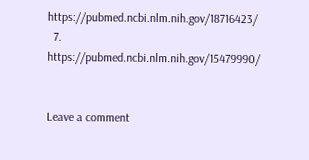https://pubmed.ncbi.nlm.nih.gov/18716423/
  7. https://pubmed.ncbi.nlm.nih.gov/15479990/


Leave a comment